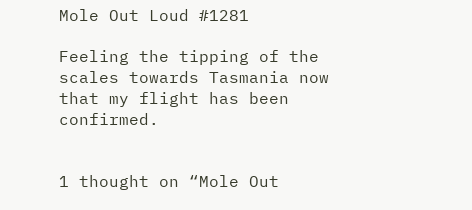Mole Out Loud #1281

Feeling the tipping of the scales towards Tasmania now that my flight has been confirmed.


1 thought on “Mole Out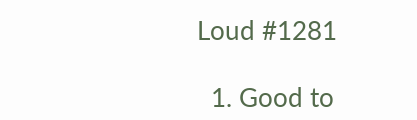Loud #1281

  1. Good to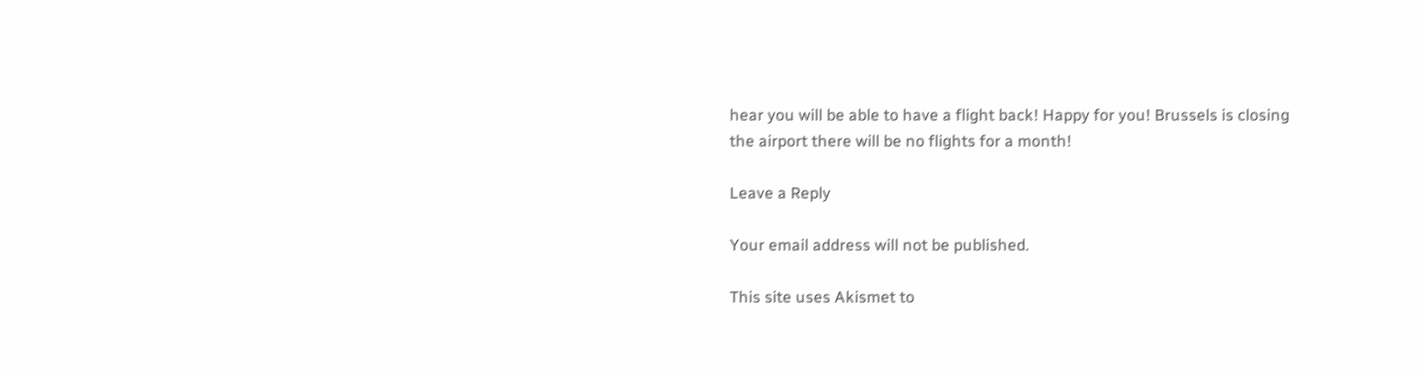hear you will be able to have a flight back! Happy for you! Brussels is closing the airport there will be no flights for a month!

Leave a Reply

Your email address will not be published.

This site uses Akismet to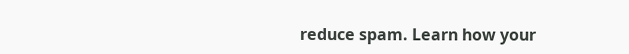reduce spam. Learn how your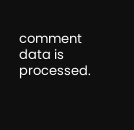comment data is processed.